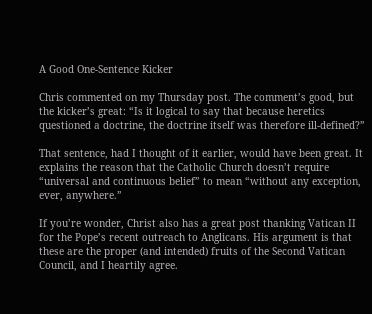A Good One-Sentence Kicker

Chris commented on my Thursday post. The comment’s good, but the kicker’s great: “Is it logical to say that because heretics questioned a doctrine, the doctrine itself was therefore ill-defined?”

That sentence, had I thought of it earlier, would have been great. It explains the reason that the Catholic Church doesn’t require “universal and continuous belief” to mean “without any exception, ever, anywhere.”

If you’re wonder, Christ also has a great post thanking Vatican II for the Pope’s recent outreach to Anglicans. His argument is that these are the proper (and intended) fruits of the Second Vatican Council, and I heartily agree.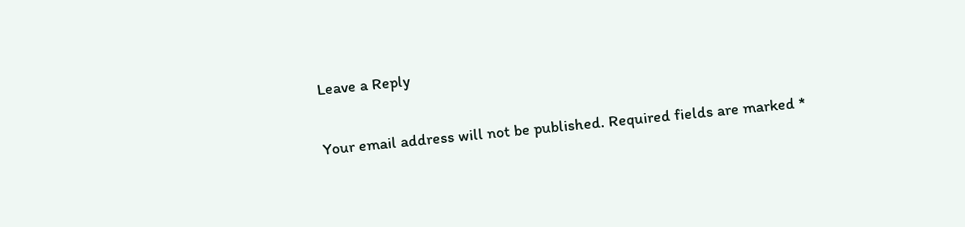Leave a Reply

Your email address will not be published. Required fields are marked *